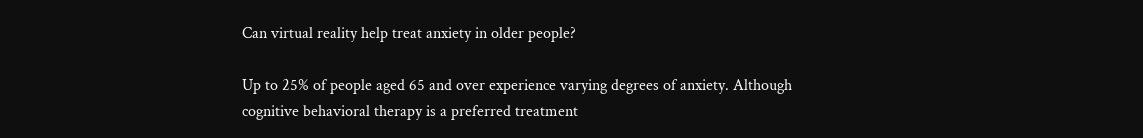Can virtual reality help treat anxiety in older people?

Up to 25% of people aged 65 and over experience varying degrees of anxiety. Although cognitive behavioral therapy is a preferred treatment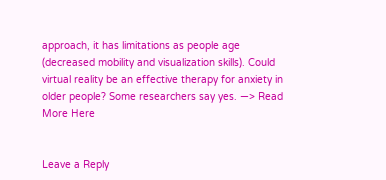approach, it has limitations as people age (decreased mobility and visualization skills). Could virtual reality be an effective therapy for anxiety in older people? Some researchers say yes. —> Read More Here


Leave a Reply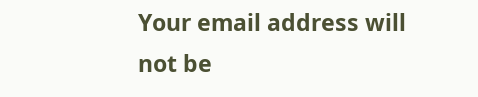Your email address will not be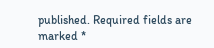published. Required fields are marked *